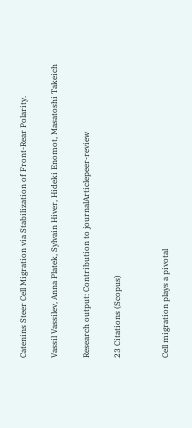Catenins Steer Cell Migration via Stabilization of Front-Rear Polarity.

Vassil Vassilev, Anna Platek, Sylvain Hiver, Hideki Enomot, Masatoshi Takeich

Research output: Contribution to journalArticlepeer-review

23 Citations (Scopus)


Cell migration plays a pivotal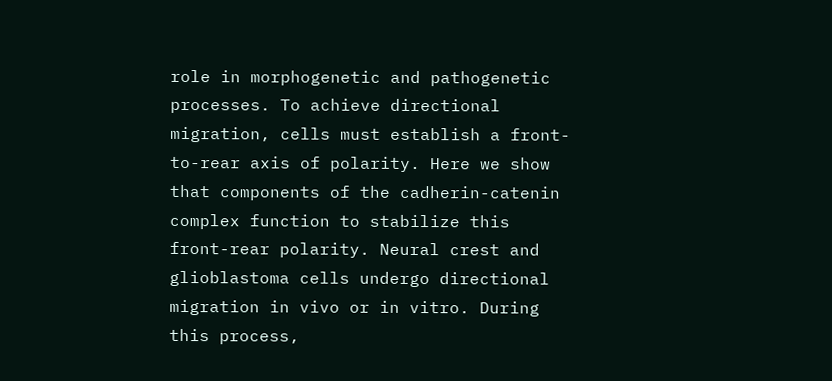role in morphogenetic and pathogenetic processes. To achieve directional migration, cells must establish a front-to-rear axis of polarity. Here we show that components of the cadherin-catenin complex function to stabilize this front-rear polarity. Neural crest and glioblastoma cells undergo directional migration in vivo or in vitro. During this process,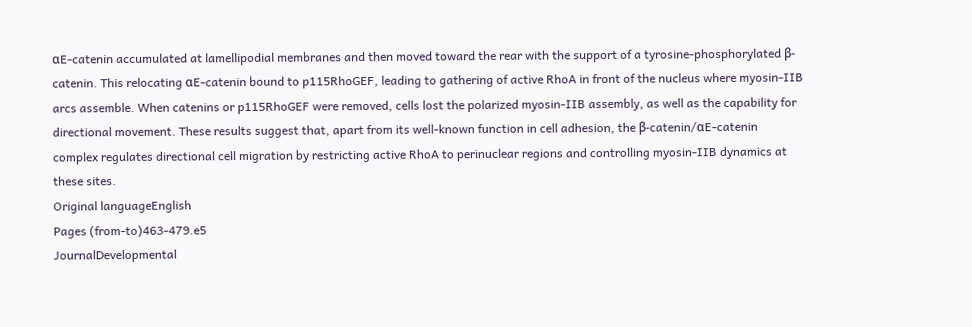αE-catenin accumulated at lamellipodial membranes and then moved toward the rear with the support of a tyrosine-phosphorylated β-catenin. This relocating αE-catenin bound to p115RhoGEF, leading to gathering of active RhoA in front of the nucleus where myosin-IIB arcs assemble. When catenins or p115RhoGEF were removed, cells lost the polarized myosin-IIB assembly, as well as the capability for directional movement. These results suggest that, apart from its well-known function in cell adhesion, the β-catenin/αE-catenin complex regulates directional cell migration by restricting active RhoA to perinuclear regions and controlling myosin-IIB dynamics at these sites.
Original languageEnglish
Pages (from-to)463-479.e5
JournalDevelopmental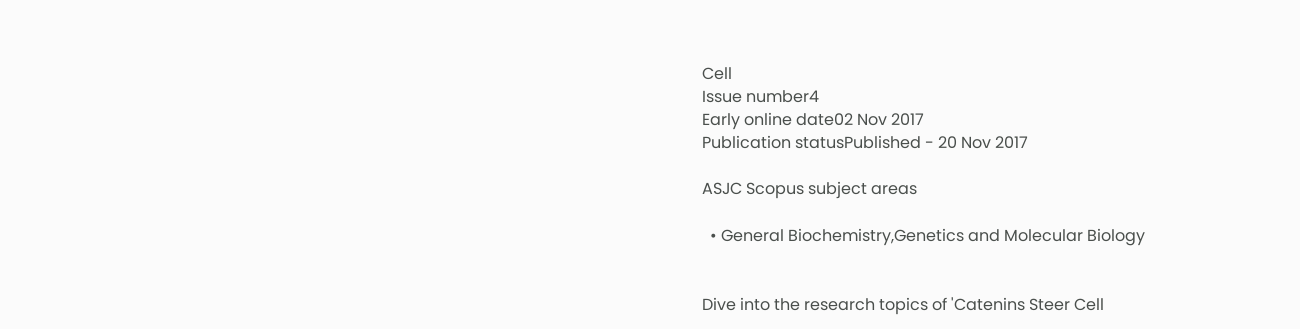Cell
Issue number4
Early online date02 Nov 2017
Publication statusPublished - 20 Nov 2017

ASJC Scopus subject areas

  • General Biochemistry,Genetics and Molecular Biology


Dive into the research topics of 'Catenins Steer Cell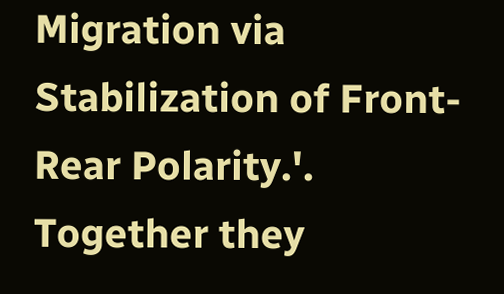Migration via Stabilization of Front-Rear Polarity.'. Together they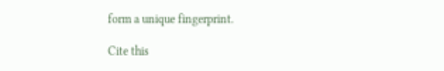form a unique fingerprint.

Cite this